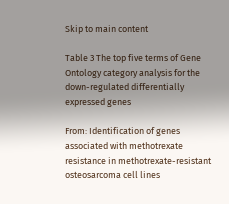Skip to main content

Table 3 The top five terms of Gene Ontology category analysis for the down-regulated differentially expressed genes

From: Identification of genes associated with methotrexate resistance in methotrexate-resistant osteosarcoma cell lines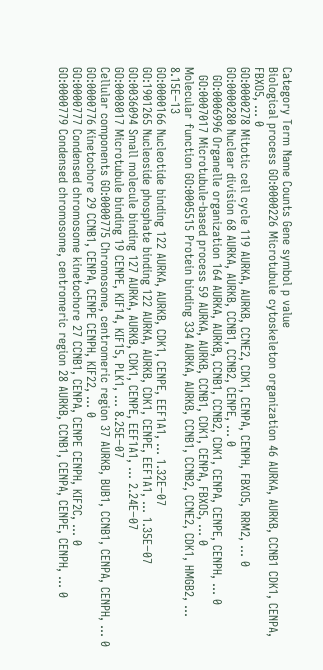Category Term Name Counts Gene symbol p value
Biological process GO:0000226 Microtubule cytoskeleton organization 46 AURKA, AURKB, CCNB1 CDK1, CENPA, FBXO5, … 0
GO:0000278 Mitotic cell cycle 119 AURKA, AURKB, CCNE2, CDK1, CENPA, CENPH, FBXO5, RRM2, … 0
GO:0000280 Nuclear division 68 AURKA, AURKB, CCNB1, CCNB2, CENPE, … 0
  GO:0006996 Organelle organization 164 AURKA, AURKB, CCNB1, CCNB2, CDK1, CENPA, CENPE, CENPH, … 0
  GO:0007017 Microtubule-based process 59 AURKA, AURKB, CCNB1, CDK1, CENPA, FBXO5, … 0
Molecular function GO:0005515 Protein binding 334 AURKA, AURKB, CCNB1, CCNB2, CCNE2, CDK1, HMGB2, … 8.15E−13
GO:0000166 Nucleotide binding 122 AURKA, AURKB, CDK1, CENPE, EEF1A1, … 1.32E−07
GO:1901265 Nucleoside phosphate binding 122 AURKA, AURKB, CDK1, CENPE, EEF1A1, … 1.35E−07
GO:0036094 Small molecule binding 127 AURKA, AURKB, CDK1, CENPE, EEF1A1, … 2.24E−07
GO:0008017 Microtubule binding 19 CENPE, KIF14, KIF15, PLK1, … 8.25E−07
Cellular components GO:0000775 Chromosome, centromeric region 37 AURKB, BUB1, CCNB1, CENPA, CENPH, … 0
GO:0000776 Kinetochore 29 CCNB1, CENPA, CENPE CENPH, KIF22, … 0
GO:0000777 Condensed chromosome kinetochore 27 CCNB1, CENPA, CENPE CENPH, KIF2C, … 0
GO:0000779 Condensed chromosome, centromeric region 28 AURKB, CCNB1, CENPA, CENPE, CENPH, … 0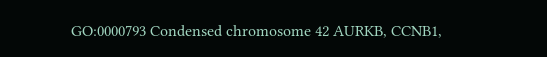GO:0000793 Condensed chromosome 42 AURKB, CCNB1,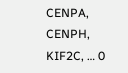CENPA, CENPH, KIF2C, … 0